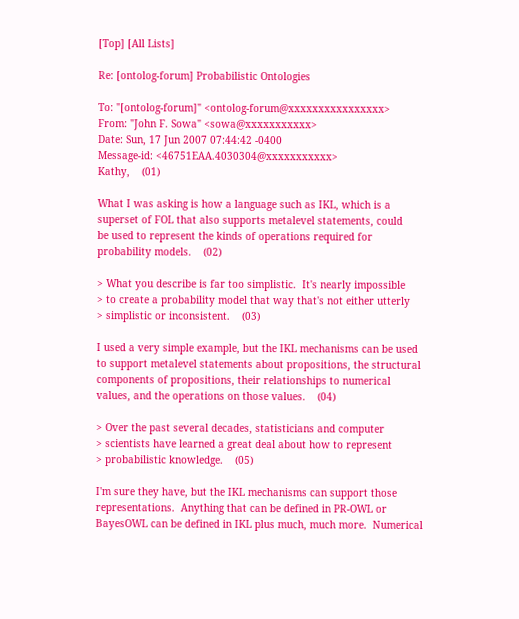[Top] [All Lists]

Re: [ontolog-forum] Probabilistic Ontologies

To: "[ontolog-forum]" <ontolog-forum@xxxxxxxxxxxxxxxx>
From: "John F. Sowa" <sowa@xxxxxxxxxxx>
Date: Sun, 17 Jun 2007 07:44:42 -0400
Message-id: <46751EAA.4030304@xxxxxxxxxxx>
Kathy,    (01)

What I was asking is how a language such as IKL, which is a
superset of FOL that also supports metalevel statements, could
be used to represent the kinds of operations required for
probability models.    (02)

> What you describe is far too simplistic.  It's nearly impossible
> to create a probability model that way that's not either utterly
> simplistic or inconsistent.    (03)

I used a very simple example, but the IKL mechanisms can be used
to support metalevel statements about propositions, the structural
components of propositions, their relationships to numerical
values, and the operations on those values.    (04)

> Over the past several decades, statisticians and computer
> scientists have learned a great deal about how to represent
> probabilistic knowledge.    (05)

I'm sure they have, but the IKL mechanisms can support those
representations.  Anything that can be defined in PR-OWL or
BayesOWL can be defined in IKL plus much, much more.  Numerical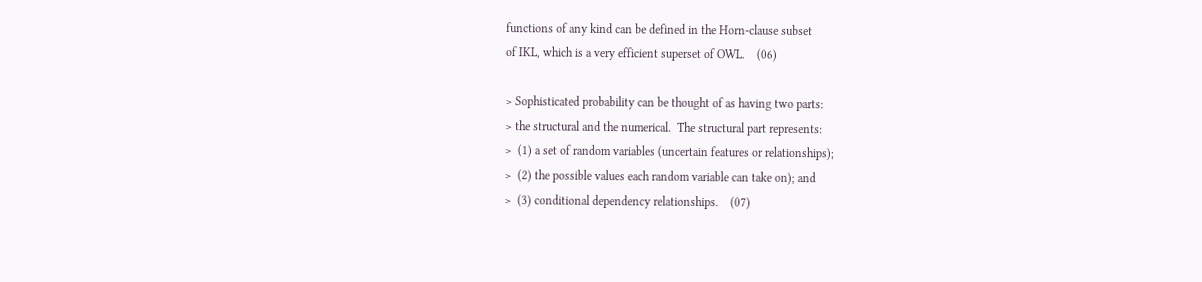functions of any kind can be defined in the Horn-clause subset
of IKL, which is a very efficient superset of OWL.    (06)

> Sophisticated probability can be thought of as having two parts:
> the structural and the numerical.  The structural part represents:
>  (1) a set of random variables (uncertain features or relationships);
>  (2) the possible values each random variable can take on); and
>  (3) conditional dependency relationships.    (07)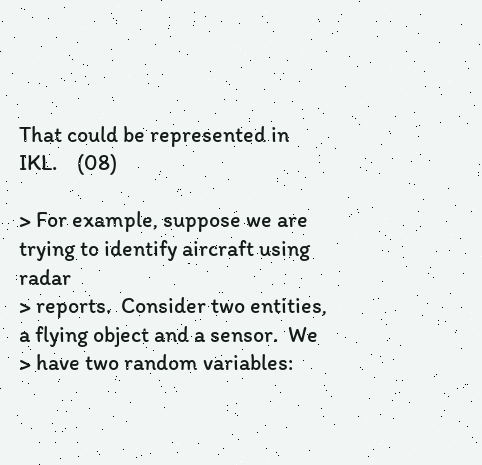That could be represented in IKL.    (08)

> For example, suppose we are trying to identify aircraft using radar
> reports.  Consider two entities, a flying object and a sensor.  We
> have two random variables: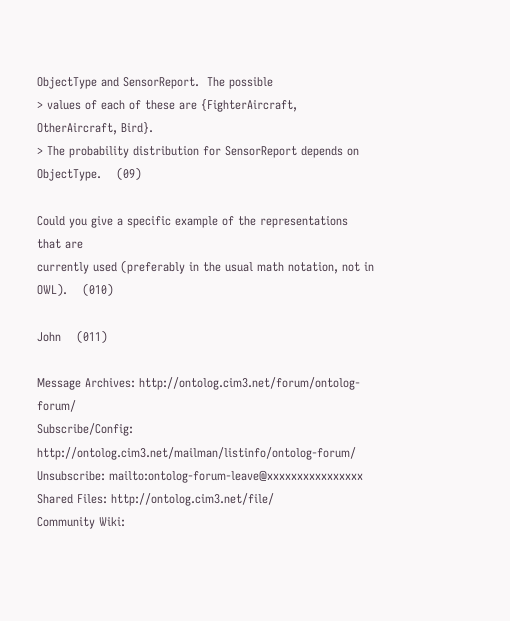ObjectType and SensorReport.  The possible
> values of each of these are {FighterAircraft, OtherAircraft, Bird}.
> The probability distribution for SensorReport depends on ObjectType.    (09)

Could you give a specific example of the representations that are
currently used (preferably in the usual math notation, not in OWL).    (010)

John    (011)

Message Archives: http://ontolog.cim3.net/forum/ontolog-forum/
Subscribe/Config: http://ontolog.cim3.net/mailman/listinfo/ontolog-forum/
Unsubscribe: mailto:ontolog-forum-leave@xxxxxxxxxxxxxxxx
Shared Files: http://ontolog.cim3.net/file/
Community Wiki: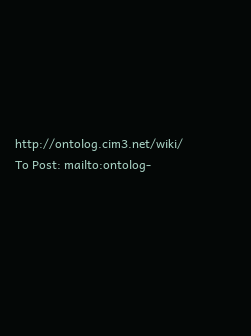http://ontolog.cim3.net/wiki/
To Post: mailto:ontolog-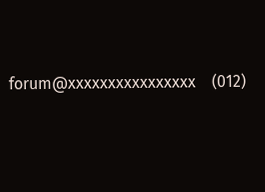forum@xxxxxxxxxxxxxxxx    (012)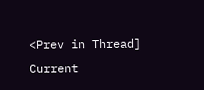<Prev in Thread] Current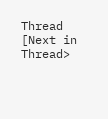Thread [Next in Thread>